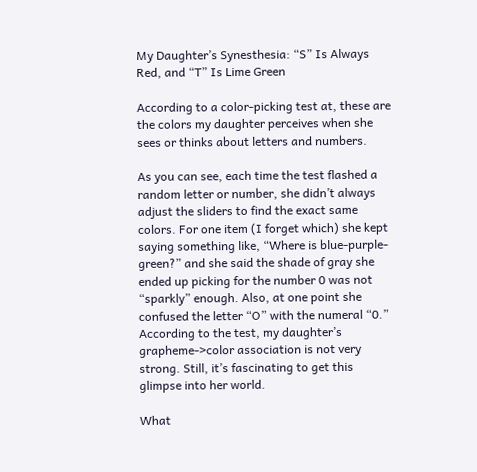My Daughter’s Synesthesia: “S” Is Always Red, and “T” Is Lime Green

According to a color-picking test at, these are the colors my daughter perceives when she sees or thinks about letters and numbers.

As you can see, each time the test flashed a random letter or number, she didn’t always adjust the sliders to find the exact same colors. For one item (I forget which) she kept saying something like, “Where is blue-purple-green?” and she said the shade of gray she ended up picking for the number 0 was not “sparkly” enough. Also, at one point she confused the letter “O” with the numeral “0.” According to the test, my daughter’s grapheme->color association is not very strong. Still, it’s fascinating to get this glimpse into her world.

What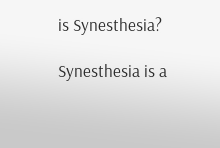is Synesthesia?

Synesthesia is a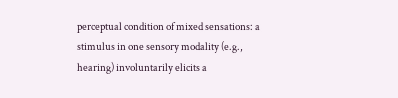perceptual condition of mixed sensations: a stimulus in one sensory modality (e.g., hearing) involuntarily elicits a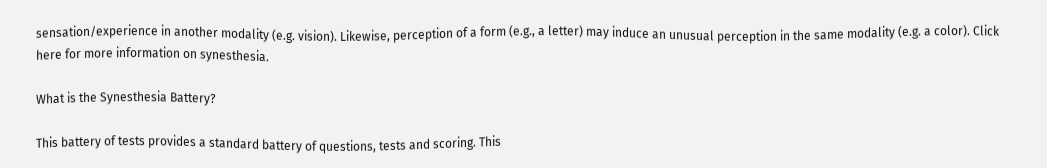sensation/experience in another modality (e.g. vision). Likewise, perception of a form (e.g., a letter) may induce an unusual perception in the same modality (e.g. a color). Click here for more information on synesthesia.

What is the Synesthesia Battery?

This battery of tests provides a standard battery of questions, tests and scoring. This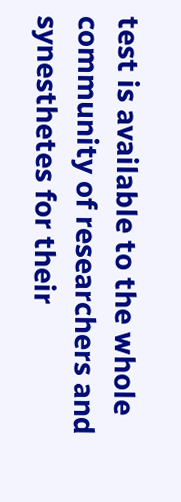test is available to the whole community of researchers and synesthetes for their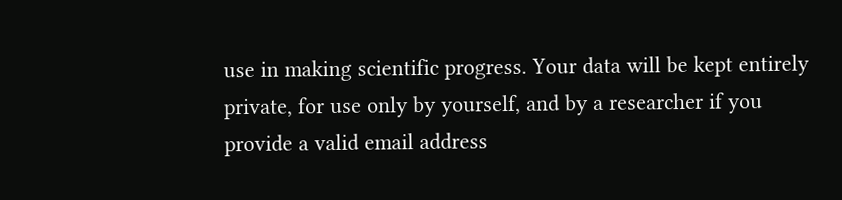use in making scientific progress. Your data will be kept entirely private, for use only by yourself, and by a researcher if you provide a valid email address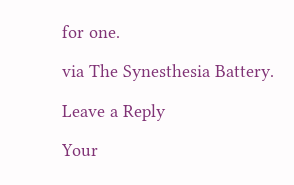for one.

via The Synesthesia Battery.

Leave a Reply

Your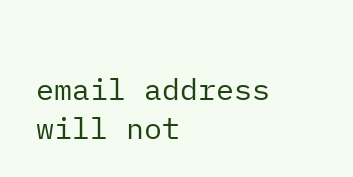email address will not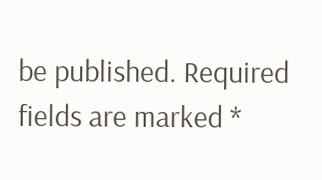be published. Required fields are marked *